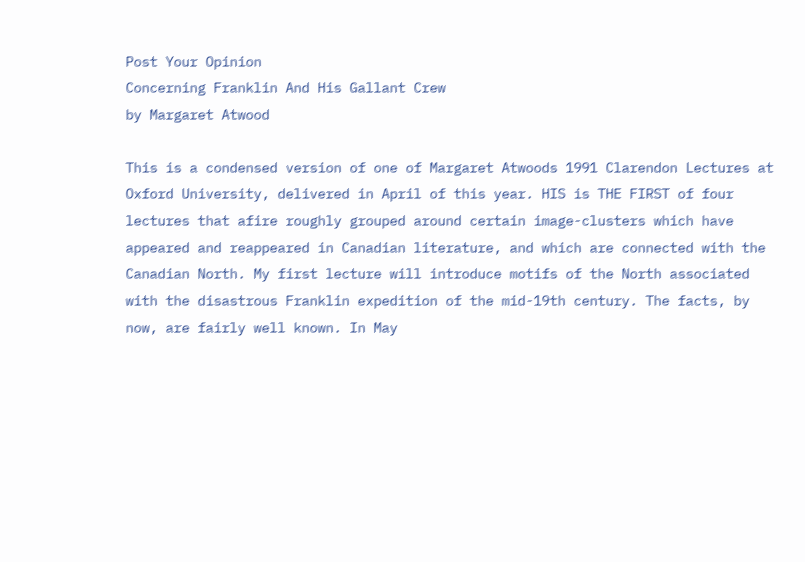Post Your Opinion
Concerning Franklin And His Gallant Crew
by Margaret Atwood

This is a condensed version of one of Margaret Atwoods 1991 Clarendon Lectures at Oxford University, delivered in April of this year. HIS is THE FIRST of four lectures that afire roughly grouped around certain image-clusters which have appeared and reappeared in Canadian literature, and which are connected with the Canadian North. My first lecture will introduce motifs of the North associated with the disastrous Franklin expedition of the mid-19th century. The facts, by now, are fairly well known. In May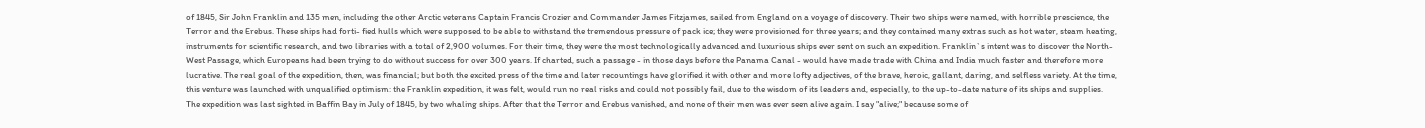of 1845, Sir John Franklin and 135 men, including the other Arctic veterans Captain Francis Crozier and Commander James Fitzjames, sailed from England on a voyage of discovery. Their two ships were named, with horrible prescience, the Terror and the Erebus. These ships had forti- fied hulls which were supposed to be able to withstand the tremendous pressure of pack ice; they were provisioned for three years; and they contained many extras such as hot water, steam heating, instruments for scientific research, and two libraries with a total of 2,900 volumes. For their time, they were the most technologically advanced and luxurious ships ever sent on such an expedition. Franklin`s intent was to discover the North-West Passage, which Europeans had been trying to do without success for over 300 years. If charted, such a passage - in those days before the Panama Canal - would have made trade with China and India much faster and therefore more lucrative. The real goal of the expedition, then, was financial; but both the excited press of the time and later recountings have glorified it with other and more lofty adjectives, of the brave, heroic, gallant, daring, and selfless variety. At the time, this venture was launched with unqualified optimism: the Franklin expedition, it was felt, would run no real risks and could not possibly fail, due to the wisdom of its leaders and, especially, to the up-to-date nature of its ships and supplies. The expedition was last sighted in Baffin Bay in July of 1845, by two whaling ships. After that the Terror and Erebus vanished, and none of their men was ever seen alive again. I say "alive;" because some of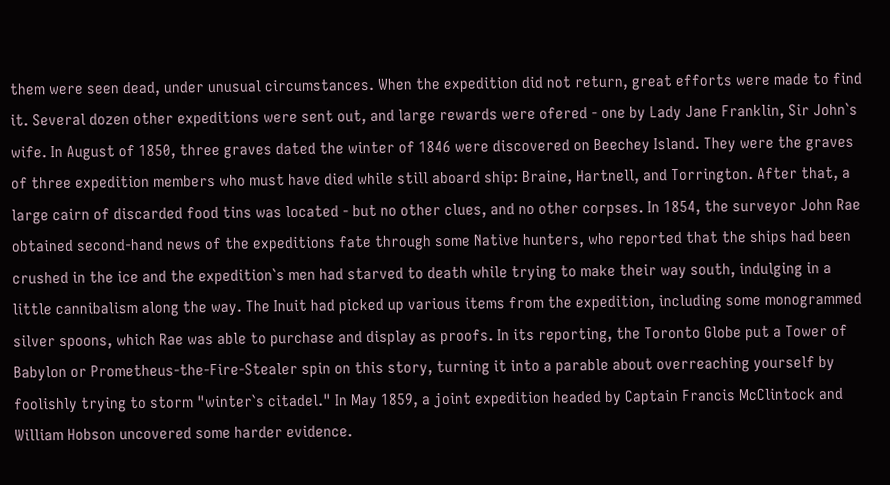them were seen dead, under unusual circumstances. When the expedition did not return, great efforts were made to find it. Several dozen other expeditions were sent out, and large rewards were ofered - one by Lady Jane Franklin, Sir John`s wife. In August of 1850, three graves dated the winter of 1846 were discovered on Beechey Island. They were the graves of three expedition members who must have died while still aboard ship: Braine, Hartnell, and Torrington. After that, a large cairn of discarded food tins was located - but no other clues, and no other corpses. In 1854, the surveyor John Rae obtained second-hand news of the expeditions fate through some Native hunters, who reported that the ships had been crushed in the ice and the expedition`s men had starved to death while trying to make their way south, indulging in a little cannibalism along the way. The Inuit had picked up various items from the expedition, including some monogrammed silver spoons, which Rae was able to purchase and display as proofs. In its reporting, the Toronto Globe put a Tower of Babylon or Prometheus-the-Fire-Stealer spin on this story, turning it into a parable about overreaching yourself by foolishly trying to storm "winter`s citadel." In May 1859, a joint expedition headed by Captain Francis McClintock and William Hobson uncovered some harder evidence.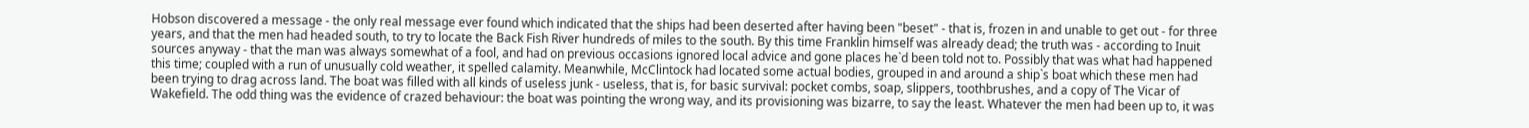Hobson discovered a message - the only real message ever found which indicated that the ships had been deserted after having been "beset" - that is, frozen in and unable to get out - for three years, and that the men had headed south, to try to locate the Back Fish River hundreds of miles to the south. By this time Franklin himself was already dead; the truth was - according to Inuit sources anyway - that the man was always somewhat of a fool, and had on previous occasions ignored local advice and gone places he`d been told not to. Possibly that was what had happened this time; coupled with a run of unusually cold weather, it spelled calamity. Meanwhile, McClintock had located some actual bodies, grouped in and around a ship`s boat which these men had been trying to drag across land. The boat was filled with all kinds of useless junk - useless, that is, for basic survival: pocket combs, soap, slippers, toothbrushes, and a copy of The Vicar of Wakefield. The odd thing was the evidence of crazed behaviour: the boat was pointing the wrong way, and its provisioning was bizarre, to say the least. Whatever the men had been up to, it was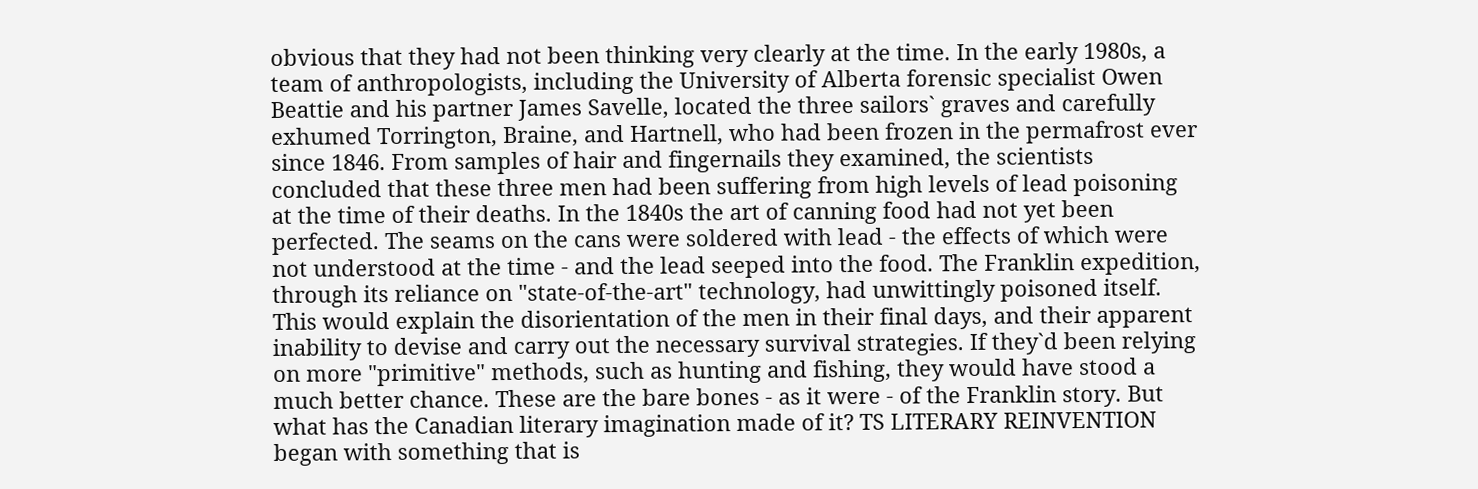obvious that they had not been thinking very clearly at the time. In the early 1980s, a team of anthropologists, including the University of Alberta forensic specialist Owen Beattie and his partner James Savelle, located the three sailors` graves and carefully exhumed Torrington, Braine, and Hartnell, who had been frozen in the permafrost ever since 1846. From samples of hair and fingernails they examined, the scientists concluded that these three men had been suffering from high levels of lead poisoning at the time of their deaths. In the 1840s the art of canning food had not yet been perfected. The seams on the cans were soldered with lead - the effects of which were not understood at the time - and the lead seeped into the food. The Franklin expedition, through its reliance on "state-of-the-art" technology, had unwittingly poisoned itself. This would explain the disorientation of the men in their final days, and their apparent inability to devise and carry out the necessary survival strategies. If they`d been relying on more "primitive" methods, such as hunting and fishing, they would have stood a much better chance. These are the bare bones - as it were - of the Franklin story. But what has the Canadian literary imagination made of it? TS LITERARY REINVENTION began with something that is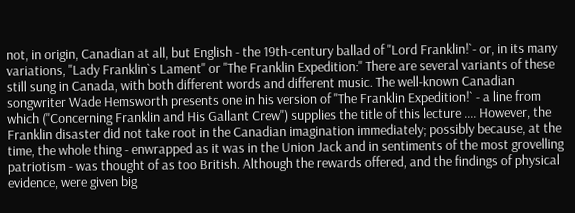not, in origin, Canadian at all, but English - the 19th-century ballad of "Lord Franklin!`- or, in its many variations, "Lady Franklin`s Lament" or "The Franklin Expedition:" There are several variants of these still sung in Canada, with both different words and different music. The well-known Canadian songwriter Wade Hemsworth presents one in his version of "The Franklin Expedition!` - a line from which ("Concerning Franklin and His Gallant Crew") supplies the title of this lecture .... However, the Franklin disaster did not take root in the Canadian imagination immediately; possibly because, at the time, the whole thing - enwrapped as it was in the Union Jack and in sentiments of the most grovelling patriotism - was thought of as too British. Although the rewards offered, and the findings of physical evidence, were given big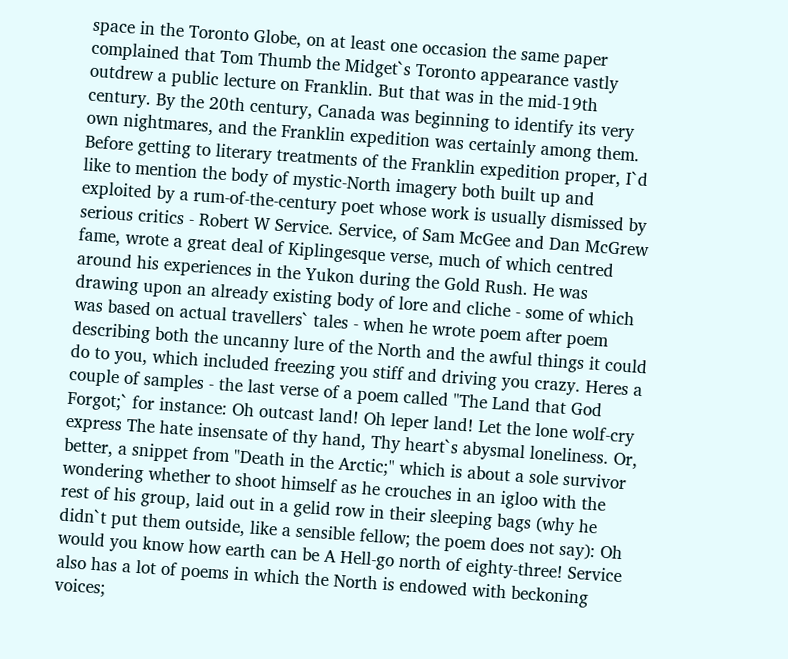space in the Toronto Globe, on at least one occasion the same paper complained that Tom Thumb the Midget`s Toronto appearance vastly outdrew a public lecture on Franklin. But that was in the mid-19th century. By the 20th century, Canada was beginning to identify its very own nightmares, and the Franklin expedition was certainly among them. Before getting to literary treatments of the Franklin expedition proper, I`d like to mention the body of mystic-North imagery both built up and exploited by a rum-of-the-century poet whose work is usually dismissed by serious critics - Robert W Service. Service, of Sam McGee and Dan McGrew fame, wrote a great deal of Kiplingesque verse, much of which centred around his experiences in the Yukon during the Gold Rush. He was drawing upon an already existing body of lore and cliche - some of which was based on actual travellers` tales - when he wrote poem after poem describing both the uncanny lure of the North and the awful things it could do to you, which included freezing you stiff and driving you crazy. Heres a couple of samples - the last verse of a poem called "The Land that God Forgot;` for instance: Oh outcast land! Oh leper land! Let the lone wolf-cry express The hate insensate of thy hand, Thy heart`s abysmal loneliness. Or, better, a snippet from "Death in the Arctic;" which is about a sole survivor wondering whether to shoot himself as he crouches in an igloo with the rest of his group, laid out in a gelid row in their sleeping bags (why he didn`t put them outside, like a sensible fellow; the poem does not say): Oh would you know how earth can be A Hell-go north of eighty-three! Service also has a lot of poems in which the North is endowed with beckoning voices;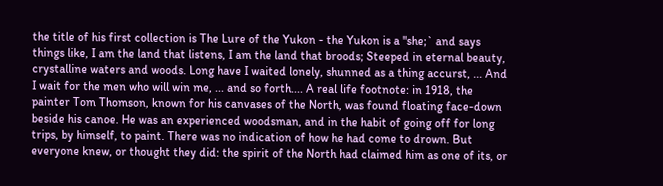the title of his first collection is The Lure of the Yukon - the Yukon is a "she;` and says things like, I am the land that listens, I am the land that broods; Steeped in eternal beauty, crystalline waters and woods. Long have I waited lonely, shunned as a thing accurst, ... And I wait for the men who will win me, ... and so forth.... A real life footnote: in 1918, the painter Tom Thomson, known for his canvases of the North, was found floating face-down beside his canoe. He was an experienced woodsman, and in the habit of going off for long trips, by himself, to paint. There was no indication of how he had come to drown. But everyone knew, or thought they did: the spirit of the North had claimed him as one of its, or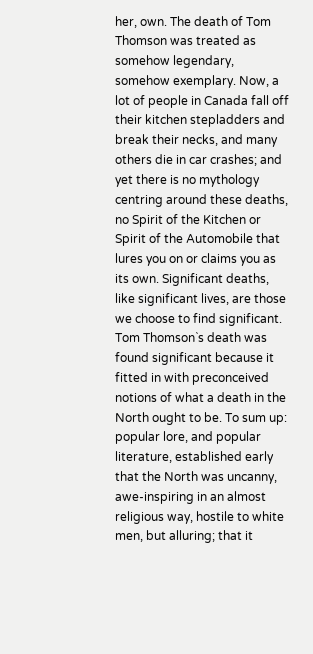her, own. The death of Tom Thomson was treated as somehow legendary, somehow exemplary. Now, a lot of people in Canada fall off their kitchen stepladders and break their necks, and many others die in car crashes; and yet there is no mythology centring around these deaths, no Spirit of the Kitchen or Spirit of the Automobile that lures you on or claims you as its own. Significant deaths, like significant lives, are those we choose to find significant. Tom Thomson`s death was found significant because it fitted in with preconceived notions of what a death in the North ought to be. To sum up: popular lore, and popular literature, established early that the North was uncanny, awe-inspiring in an almost religious way, hostile to white men, but alluring; that it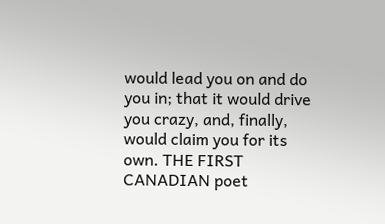would lead you on and do you in; that it would drive you crazy, and, finally, would claim you for its own. THE FIRST CANADIAN poet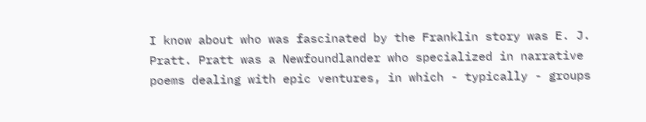I know about who was fascinated by the Franklin story was E. J. Pratt. Pratt was a Newfoundlander who specialized in narrative poems dealing with epic ventures, in which - typically - groups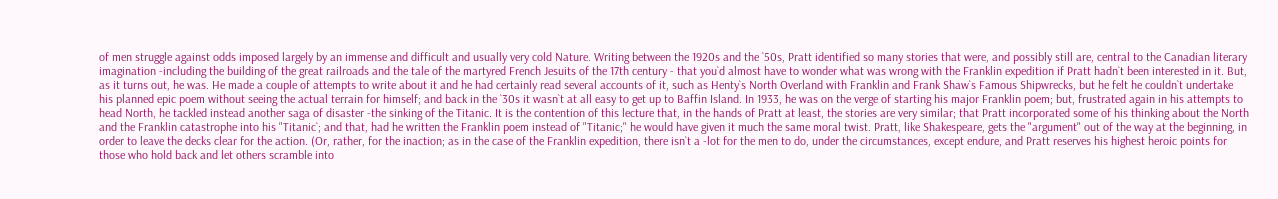of men struggle against odds imposed largely by an immense and difficult and usually very cold Nature. Writing between the 1920s and the `50s, Pratt identified so many stories that were, and possibly still are, central to the Canadian literary imagination -including the building of the great railroads and the tale of the martyred French Jesuits of the 17th century - that you`d almost have to wonder what was wrong with the Franklin expedition if Pratt hadn`t been interested in it. But, as it turns out, he was. He made a couple of attempts to write about it and he had certainly read several accounts of it, such as Henty`s North Overland with Franklin and Frank Shaw`s Famous Shipwrecks, but he felt he couldn`t undertake his planned epic poem without seeing the actual terrain for himself; and back in the `30s it wasn`t at all easy to get up to Baffin Island. In 1933, he was on the verge of starting his major Franklin poem; but, frustrated again in his attempts to head North, he tackled instead another saga of disaster -the sinking of the Titanic. It is the contention of this lecture that, in the hands of Pratt at least, the stories are very similar; that Pratt incorporated some of his thinking about the North and the Franklin catastrophe into his "Titanic`; and that, had he written the Franklin poem instead of "Titanic;" he would have given it much the same moral twist. Pratt, like Shakespeare, gets the "argument" out of the way at the beginning, in order to leave the decks clear for the action. (Or, rather, for the inaction; as in the case of the Franklin expedition, there isn`t a -lot for the men to do, under the circumstances, except endure, and Pratt reserves his highest heroic points for those who hold back and let others scramble into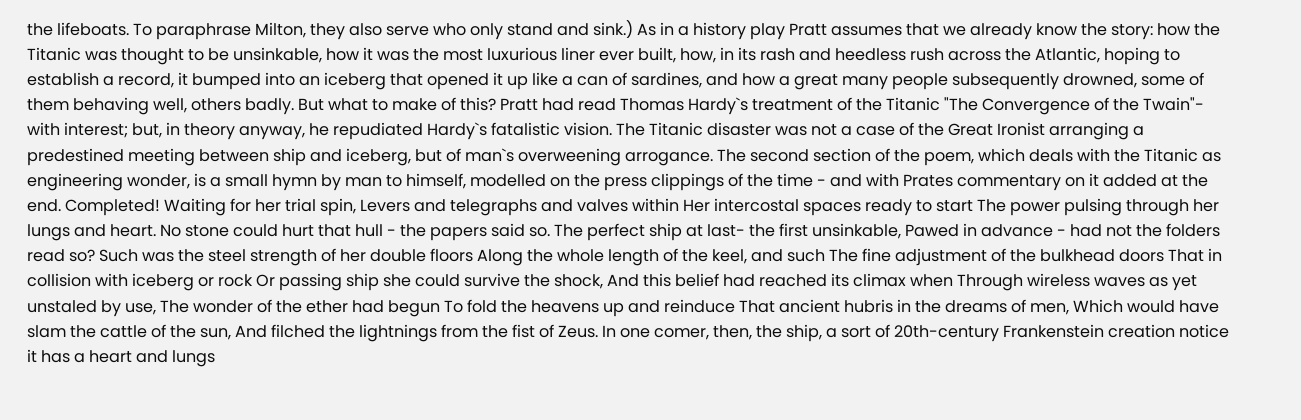the lifeboats. To paraphrase Milton, they also serve who only stand and sink.) As in a history play Pratt assumes that we already know the story: how the Titanic was thought to be unsinkable, how it was the most luxurious liner ever built, how, in its rash and heedless rush across the Atlantic, hoping to establish a record, it bumped into an iceberg that opened it up like a can of sardines, and how a great many people subsequently drowned, some of them behaving well, others badly. But what to make of this? Pratt had read Thomas Hardy`s treatment of the Titanic "The Convergence of the Twain"- with interest; but, in theory anyway, he repudiated Hardy`s fatalistic vision. The Titanic disaster was not a case of the Great Ironist arranging a predestined meeting between ship and iceberg, but of man`s overweening arrogance. The second section of the poem, which deals with the Titanic as engineering wonder, is a small hymn by man to himself, modelled on the press clippings of the time - and with Prates commentary on it added at the end. Completed! Waiting for her trial spin, Levers and telegraphs and valves within Her intercostal spaces ready to start The power pulsing through her lungs and heart. No stone could hurt that hull - the papers said so. The perfect ship at last- the first unsinkable, Pawed in advance - had not the folders read so? Such was the steel strength of her double floors Along the whole length of the keel, and such The fine adjustment of the bulkhead doors That in collision with iceberg or rock Or passing ship she could survive the shock, And this belief had reached its climax when Through wireless waves as yet unstaled by use, The wonder of the ether had begun To fold the heavens up and reinduce That ancient hubris in the dreams of men, Which would have slam the cattle of the sun, And filched the lightnings from the fist of Zeus. In one comer, then, the ship, a sort of 20th-century Frankenstein creation notice it has a heart and lungs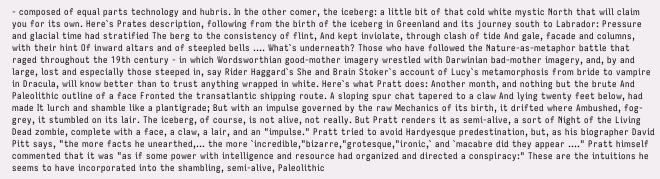- composed of equal parts technology and hubris. In the other comer, the iceberg: a little bit of that cold white mystic North that will claim you for its own. Here`s Prates description, following from the birth of the iceberg in Greenland and its journey south to Labrador: Pressure and glacial time had stratified The berg to the consistency of flint, And kept inviolate, through clash of tide And gale, facade and columns, with their hint Of inward altars and of steepled bells .... What`s underneath? Those who have followed the Nature-as-metaphor battle that raged throughout the 19th century - in which Wordsworthian good-mother imagery wrestled with Darwinian bad-mother imagery, and, by and large, lost and especially those steeped in, say Rider Haggard`s She and Brain Stoker`s account of Lucy`s metamorphosis from bride to vampire in Dracula, will know better than to trust anything wrapped in white. Here`s what Pratt does: Another month, and nothing but the brute And Paleolithic outline of a face Fronted the transatlantic shipping route. A sloping spur chat tapered to a claw And lying twenty feet below, had made It lurch and shamble like a plantigrade; But with an impulse governed by the raw Mechanics of its birth, it drifted where Ambushed, fog-grey, it stumbled on its lair. The iceberg, of course, is not alive, not really. But Pratt renders it as semi-alive, a sort of Night of the Living Dead zombie, complete with a face, a claw, a lair, and an "impulse." Pratt tried to avoid Hardyesque predestination, but, as his biographer David Pitt says, "the more facts he unearthed,... the more `incredible,"bizarre,"grotesque,"ironic,` and `macabre did they appear ...." Pratt himself commented that it was "as if some power with intelligence and resource had organized and directed a conspiracy:" These are the intuitions he seems to have incorporated into the shambling, semi-alive, Paleolithic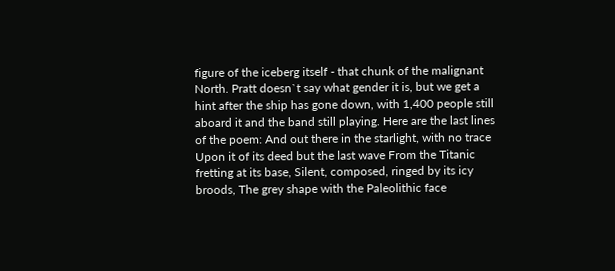figure of the iceberg itself - that chunk of the malignant North. Pratt doesn`t say what gender it is, but we get a hint after the ship has gone down, with 1,400 people still aboard it and the band still playing. Here are the last lines of the poem: And out there in the starlight, with no trace Upon it of its deed but the last wave From the Titanic fretting at its base, Silent, composed, ringed by its icy broods, The grey shape with the Paleolithic face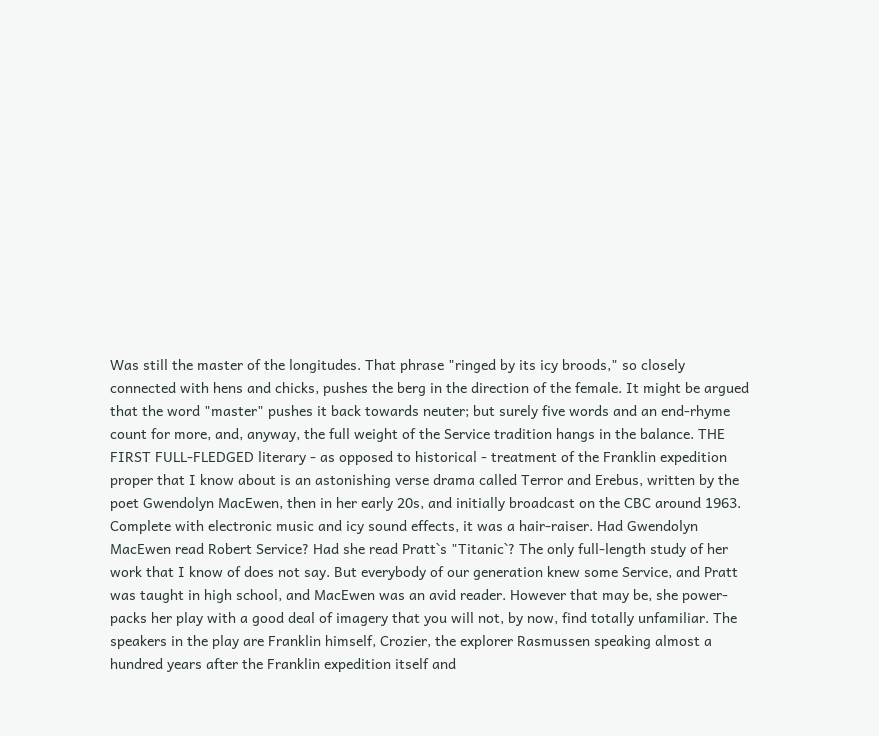Was still the master of the longitudes. That phrase "ringed by its icy broods," so closely connected with hens and chicks, pushes the berg in the direction of the female. It might be argued that the word "master" pushes it back towards neuter; but surely five words and an end-rhyme count for more, and, anyway, the full weight of the Service tradition hangs in the balance. THE FIRST FULL-FLEDGED literary - as opposed to historical - treatment of the Franklin expedition proper that I know about is an astonishing verse drama called Terror and Erebus, written by the poet Gwendolyn MacEwen, then in her early 20s, and initially broadcast on the CBC around 1963. Complete with electronic music and icy sound effects, it was a hair-raiser. Had Gwendolyn MacEwen read Robert Service? Had she read Pratt`s "Titanic`? The only full-length study of her work that I know of does not say. But everybody of our generation knew some Service, and Pratt was taught in high school, and MacEwen was an avid reader. However that may be, she power-packs her play with a good deal of imagery that you will not, by now, find totally unfamiliar. The speakers in the play are Franklin himself, Crozier, the explorer Rasmussen speaking almost a hundred years after the Franklin expedition itself and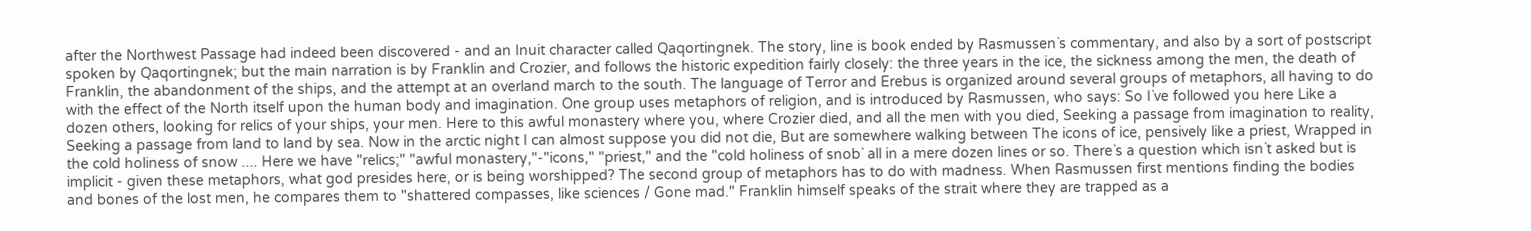after the Northwest Passage had indeed been discovered - and an Inuit character called Qaqortingnek. The story, line is book ended by Rasmussen`s commentary, and also by a sort of postscript spoken by Qaqortingnek; but the main narration is by Franklin and Crozier, and follows the historic expedition fairly closely: the three years in the ice, the sickness among the men, the death of Franklin, the abandonment of the ships, and the attempt at an overland march to the south. The language of Terror and Erebus is organized around several groups of metaphors, all having to do with the effect of the North itself upon the human body and imagination. One group uses metaphors of religion, and is introduced by Rasmussen, who says: So I`ve followed you here Like a dozen others, looking for relics of your ships, your men. Here to this awful monastery where you, where Crozier died, and all the men with you died, Seeking a passage from imagination to reality, Seeking a passage from land to land by sea. Now in the arctic night I can almost suppose you did not die, But are somewhere walking between The icons of ice, pensively like a priest, Wrapped in the cold holiness of snow .... Here we have "relics;" "awful monastery,"-"icons," "priest," and the "cold holiness of snob` all in a mere dozen lines or so. There`s a question which isn`t asked but is implicit - given these metaphors, what god presides here, or is being worshipped? The second group of metaphors has to do with madness. When Rasmussen first mentions finding the bodies and bones of the lost men, he compares them to "shattered compasses, like sciences / Gone mad." Franklin himself speaks of the strait where they are trapped as a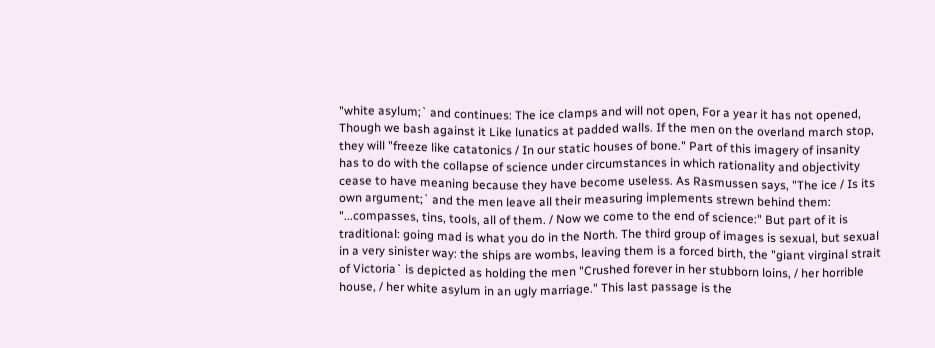"white asylum;` and continues: The ice clamps and will not open, For a year it has not opened, Though we bash against it Like lunatics at padded walls. If the men on the overland march stop, they will "freeze like catatonics / In our static houses of bone." Part of this imagery of insanity has to do with the collapse of science under circumstances in which rationality and objectivity cease to have meaning because they have become useless. As Rasmussen says, "The ice / Is its own argument;` and the men leave all their measuring implements strewn behind them: "...compasses, tins, tools, all of them. / Now we come to the end of science:" But part of it is traditional: going mad is what you do in the North. The third group of images is sexual, but sexual in a very sinister way: the ships are wombs, leaving them is a forced birth, the "giant virginal strait of Victoria` is depicted as holding the men "Crushed forever in her stubborn loins, / her horrible house, / her white asylum in an ugly marriage." This last passage is the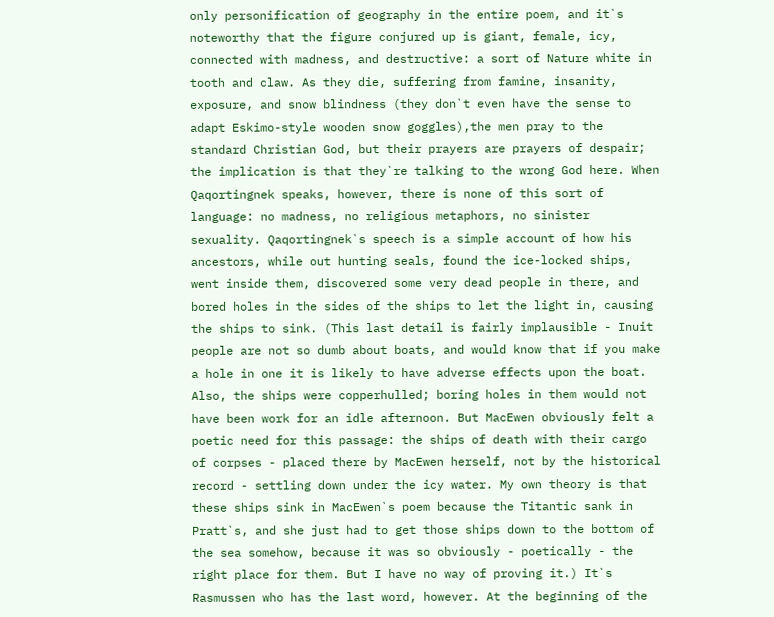only personification of geography in the entire poem, and it`s noteworthy that the figure conjured up is giant, female, icy, connected with madness, and destructive: a sort of Nature white in tooth and claw. As they die, suffering from famine, insanity, exposure, and snow blindness (they don`t even have the sense to adapt Eskimo-style wooden snow goggles),the men pray to the standard Christian God, but their prayers are prayers of despair; the implication is that they`re talking to the wrong God here. When Qaqortingnek speaks, however, there is none of this sort of language: no madness, no religious metaphors, no sinister sexuality. Qaqortingnek`s speech is a simple account of how his ancestors, while out hunting seals, found the ice-locked ships, went inside them, discovered some very dead people in there, and bored holes in the sides of the ships to let the light in, causing the ships to sink. (This last detail is fairly implausible - Inuit people are not so dumb about boats, and would know that if you make a hole in one it is likely to have adverse effects upon the boat. Also, the ships were copperhulled; boring holes in them would not have been work for an idle afternoon. But MacEwen obviously felt a poetic need for this passage: the ships of death with their cargo of corpses - placed there by MacEwen herself, not by the historical record - settling down under the icy water. My own theory is that these ships sink in MacEwen`s poem because the Titantic sank in Pratt`s, and she just had to get those ships down to the bottom of the sea somehow, because it was so obviously - poetically - the right place for them. But I have no way of proving it.) It`s Rasmussen who has the last word, however. At the beginning of the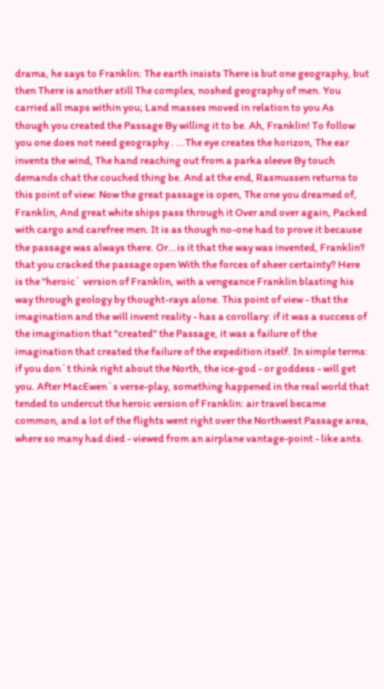drama, he says to Franklin: The earth insists There is but one geography, but then There is another still The complex, noshed geography of men. You carried all maps within you; Land masses moved in relation to you As though you created the Passage By willing it to be. Ah, Franklin! To follow you one does not need geography . ...The eye creates the horizon, The ear invents the wind, The hand reaching out from a parka sleeve By touch demands chat the couched thing be. And at the end, Rasmussen returns to this point of view: Now the great passage is open, The one you dreamed of, Franklin, And great white ships pass through it Over and over again, Packed with cargo and carefree men. It is as though no-one had to prove it because the passage was always there. Or...is it that the way was invented, Franklin? that you cracked the passage open With the forces of sheer certainty? Here is the "heroic` version of Franklin, with a vengeance Franklin blasting his way through geology by thought-rays alone. This point of view - that the imagination and the will invent reality - has a corollary: if it was a success of the imagination that "created" the Passage, it was a failure of the imagination that created the failure of the expedition itself. In simple terms: if you don`t think right about the North, the ice-god - or goddess - will get you. After MacEwen`s verse-play, something happened in the real world that tended to undercut the heroic version of Franklin: air travel became common, and a lot of the flights went right over the Northwest Passage area, where so many had died - viewed from an airplane vantage-point - like ants.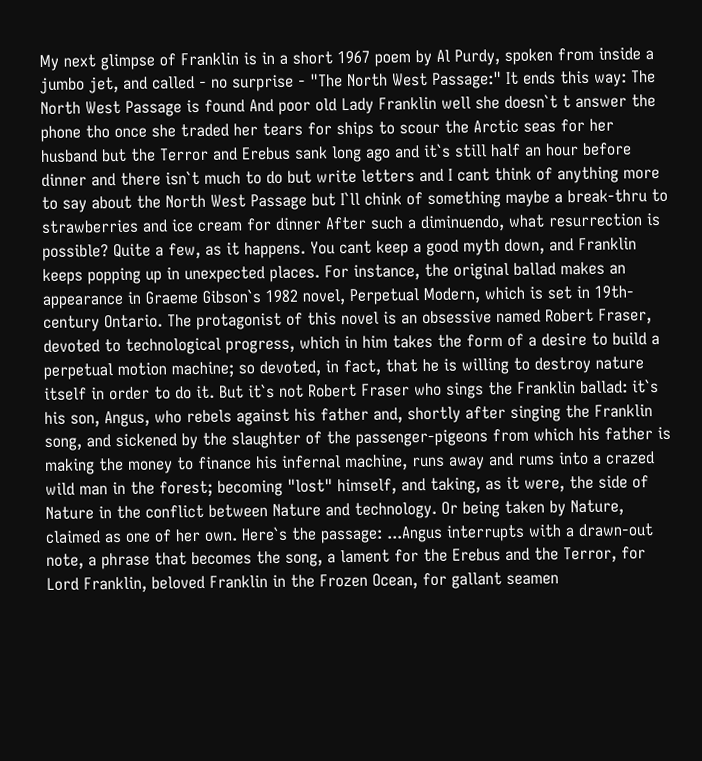My next glimpse of Franklin is in a short 1967 poem by Al Purdy, spoken from inside a jumbo jet, and called - no surprise - "The North West Passage:" It ends this way: The North West Passage is found And poor old Lady Franklin well she doesn`t t answer the phone tho once she traded her tears for ships to scour the Arctic seas for her husband but the Terror and Erebus sank long ago and it`s still half an hour before dinner and there isn`t much to do but write letters and I cant think of anything more to say about the North West Passage but I`ll chink of something maybe a break-thru to strawberries and ice cream for dinner After such a diminuendo, what resurrection is possible? Quite a few, as it happens. You cant keep a good myth down, and Franklin keeps popping up in unexpected places. For instance, the original ballad makes an appearance in Graeme Gibson`s 1982 novel, Perpetual Modern, which is set in 19th-century Ontario. The protagonist of this novel is an obsessive named Robert Fraser, devoted to technological progress, which in him takes the form of a desire to build a perpetual motion machine; so devoted, in fact, that he is willing to destroy nature itself in order to do it. But it`s not Robert Fraser who sings the Franklin ballad: it`s his son, Angus, who rebels against his father and, shortly after singing the Franklin song, and sickened by the slaughter of the passenger-pigeons from which his father is making the money to finance his infernal machine, runs away and rums into a crazed wild man in the forest; becoming "lost" himself, and taking, as it were, the side of Nature in the conflict between Nature and technology. Or being taken by Nature, claimed as one of her own. Here`s the passage: ...Angus interrupts with a drawn-out note, a phrase that becomes the song, a lament for the Erebus and the Terror, for Lord Franklin, beloved Franklin in the Frozen Ocean, for gallant seamen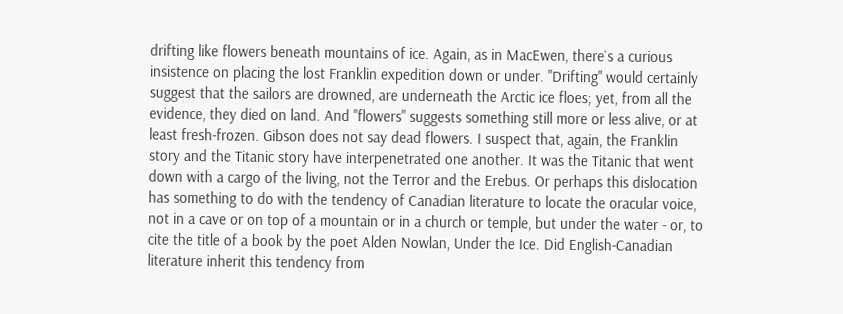drifting like flowers beneath mountains of ice. Again, as in MacEwen, there`s a curious insistence on placing the lost Franklin expedition down or under. "Drifting" would certainly suggest that the sailors are drowned, are underneath the Arctic ice floes; yet, from all the evidence, they died on land. And "flowers" suggests something still more or less alive, or at least fresh-frozen. Gibson does not say dead flowers. I suspect that, again, the Franklin story and the Titanic story have interpenetrated one another. It was the Titanic that went down with a cargo of the living, not the Terror and the Erebus. Or perhaps this dislocation has something to do with the tendency of Canadian literature to locate the oracular voice, not in a cave or on top of a mountain or in a church or temple, but under the water - or, to cite the title of a book by the poet Alden Nowlan, Under the Ice. Did English-Canadian literature inherit this tendency from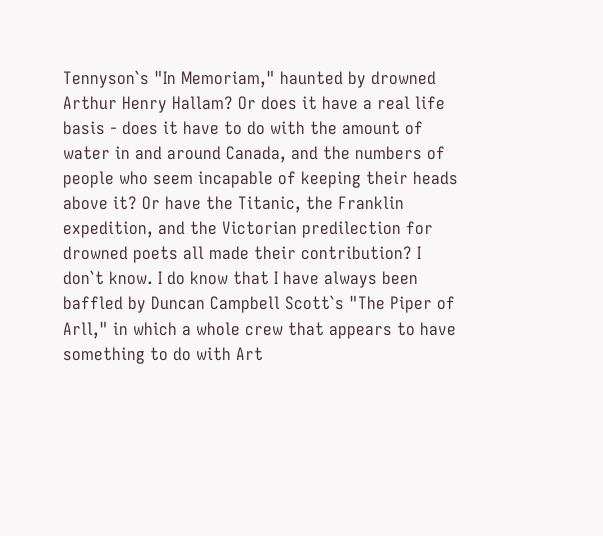Tennyson`s "In Memoriam," haunted by drowned Arthur Henry Hallam? Or does it have a real life basis - does it have to do with the amount of water in and around Canada, and the numbers of people who seem incapable of keeping their heads above it? Or have the Titanic, the Franklin expedition, and the Victorian predilection for drowned poets all made their contribution? I don`t know. I do know that I have always been baffled by Duncan Campbell Scott`s "The Piper of Arll," in which a whole crew that appears to have something to do with Art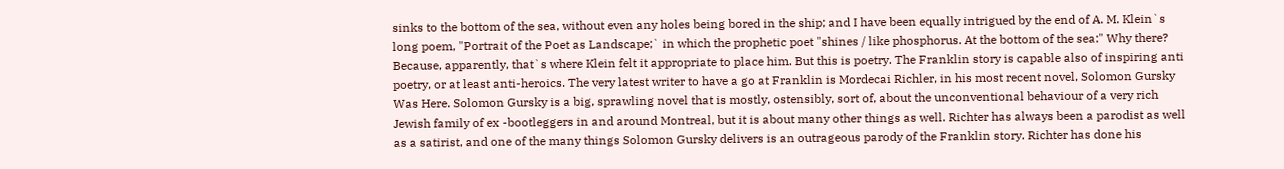sinks to the bottom of the sea, without even any holes being bored in the ship; and I have been equally intrigued by the end of A. M. Klein`s long poem, "Portrait of the Poet as Landscape;` in which the prophetic poet "shines / like phosphorus. At the bottom of the sea:" Why there? Because, apparently, that`s where Klein felt it appropriate to place him. But this is poetry. The Franklin story is capable also of inspiring anti poetry, or at least anti-heroics. The very latest writer to have a go at Franklin is Mordecai Richler, in his most recent novel, Solomon Gursky Was Here. Solomon Gursky is a big, sprawling novel that is mostly, ostensibly, sort of, about the unconventional behaviour of a very rich Jewish family of ex -bootleggers in and around Montreal, but it is about many other things as well. Richter has always been a parodist as well as a satirist, and one of the many things Solomon Gursky delivers is an outrageous parody of the Franklin story. Richter has done his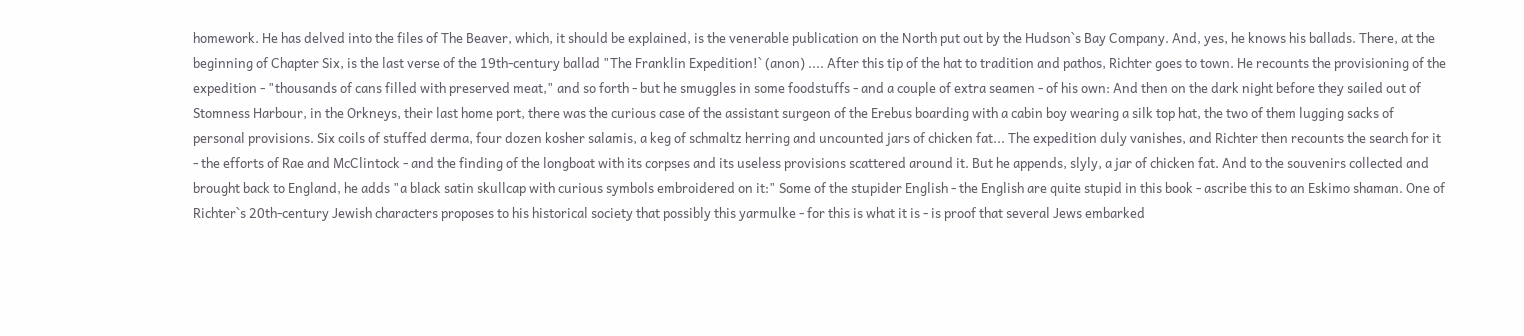homework. He has delved into the files of The Beaver, which, it should be explained, is the venerable publication on the North put out by the Hudson`s Bay Company. And, yes, he knows his ballads. There, at the beginning of Chapter Six, is the last verse of the 19th-century ballad "The Franklin Expedition!` (anon) .... After this tip of the hat to tradition and pathos, Richter goes to town. He recounts the provisioning of the expedition - "thousands of cans filled with preserved meat," and so forth - but he smuggles in some foodstuffs - and a couple of extra seamen - of his own: And then on the dark night before they sailed out of Stomness Harbour, in the Orkneys, their last home port, there was the curious case of the assistant surgeon of the Erebus boarding with a cabin boy wearing a silk top hat, the two of them lugging sacks of personal provisions. Six coils of stuffed derma, four dozen kosher salamis, a keg of schmaltz herring and uncounted jars of chicken fat... The expedition duly vanishes, and Richter then recounts the search for it - the efforts of Rae and McClintock - and the finding of the longboat with its corpses and its useless provisions scattered around it. But he appends, slyly, a jar of chicken fat. And to the souvenirs collected and brought back to England, he adds "a black satin skullcap with curious symbols embroidered on it:" Some of the stupider English - the English are quite stupid in this book - ascribe this to an Eskimo shaman. One of Richter`s 20th-century Jewish characters proposes to his historical society that possibly this yarmulke - for this is what it is - is proof that several Jews embarked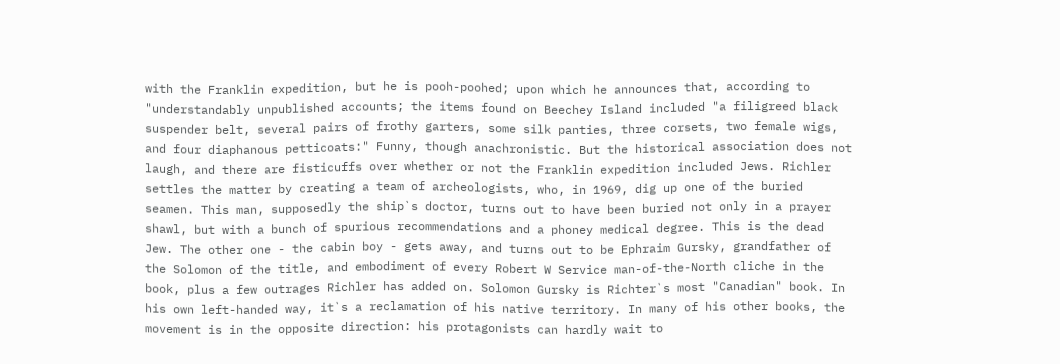with the Franklin expedition, but he is pooh-poohed; upon which he announces that, according to "understandably unpublished accounts; the items found on Beechey Island included "a filigreed black suspender belt, several pairs of frothy garters, some silk panties, three corsets, two female wigs, and four diaphanous petticoats:" Funny, though anachronistic. But the historical association does not laugh, and there are fisticuffs over whether or not the Franklin expedition included Jews. Richler settles the matter by creating a team of archeologists, who, in 1969, dig up one of the buried seamen. This man, supposedly the ship`s doctor, turns out to have been buried not only in a prayer shawl, but with a bunch of spurious recommendations and a phoney medical degree. This is the dead Jew. The other one - the cabin boy - gets away, and turns out to be Ephraim Gursky, grandfather of the Solomon of the title, and embodiment of every Robert W Service man-of-the-North cliche in the book, plus a few outrages Richler has added on. Solomon Gursky is Richter`s most "Canadian" book. In his own left-handed way, it`s a reclamation of his native territory. In many of his other books, the movement is in the opposite direction: his protagonists can hardly wait to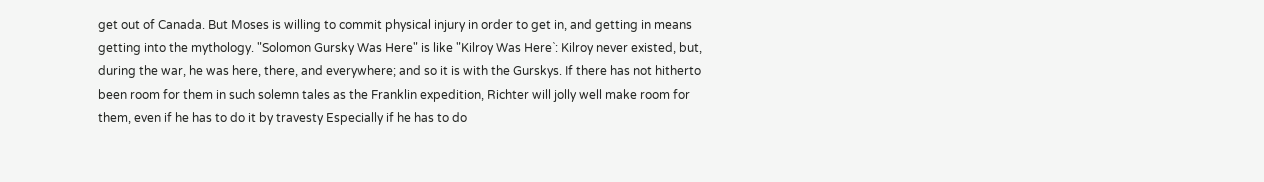get out of Canada. But Moses is willing to commit physical injury in order to get in, and getting in means getting into the mythology. "Solomon Gursky Was Here" is like "Kilroy Was Here`: Kilroy never existed, but, during the war, he was here, there, and everywhere; and so it is with the Gurskys. If there has not hitherto been room for them in such solemn tales as the Franklin expedition, Richter will jolly well make room for them, even if he has to do it by travesty Especially if he has to do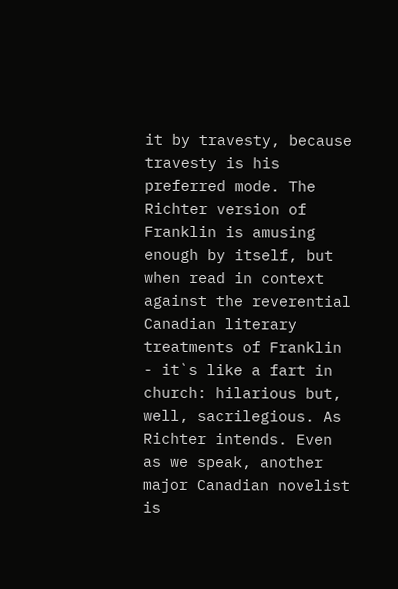it by travesty, because travesty is his preferred mode. The Richter version of Franklin is amusing enough by itself, but when read in context against the reverential Canadian literary treatments of Franklin - it`s like a fart in church: hilarious but, well, sacrilegious. As Richter intends. Even as we speak, another major Canadian novelist is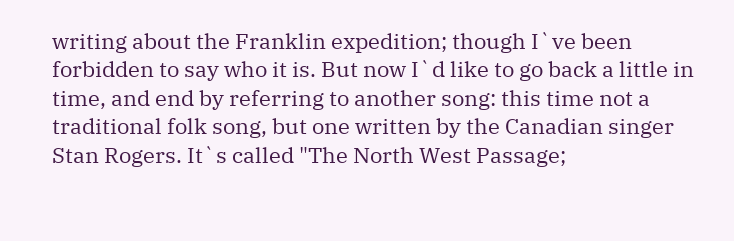writing about the Franklin expedition; though I`ve been forbidden to say who it is. But now I`d like to go back a little in time, and end by referring to another song: this time not a traditional folk song, but one written by the Canadian singer Stan Rogers. It`s called "The North West Passage;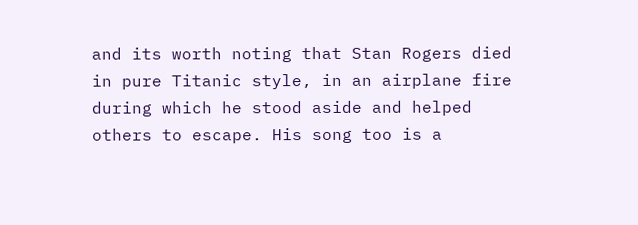and its worth noting that Stan Rogers died in pure Titanic style, in an airplane fire during which he stood aside and helped others to escape. His song too is a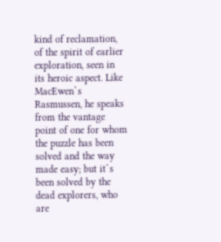kind of reclamation, of the spirit of earlier exploration, seen in its heroic aspect. Like MacEwen`s Rasmussen, he speaks from the vantage point of one for whom the puzzle has been solved and the way made easy; but it`s been solved by the dead explorers, who are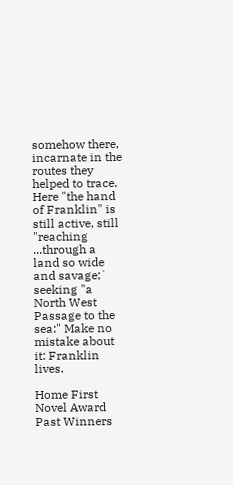somehow there, incarnate in the routes they helped to trace. Here "the hand of Franklin" is still active, still "reaching ...through a land so wide and savage;` seeking "a North West Passage to the sea:" Make no mistake about it: Franklin lives.

Home First Novel Award Past Winners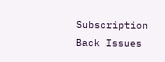Subscription Back Issues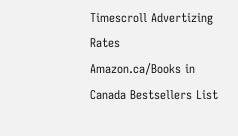Timescroll Advertizing Rates
Amazon.ca/Books in Canada Bestsellers List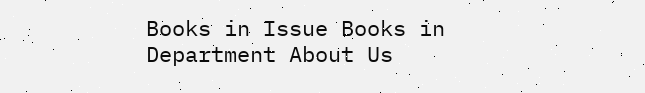Books in Issue Books in Department About Us